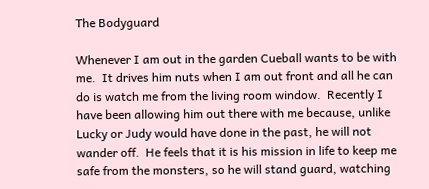The Bodyguard

Whenever I am out in the garden Cueball wants to be with me.  It drives him nuts when I am out front and all he can do is watch me from the living room window.  Recently I have been allowing him out there with me because, unlike Lucky or Judy would have done in the past, he will not wander off.  He feels that it is his mission in life to keep me safe from the monsters, so he will stand guard, watching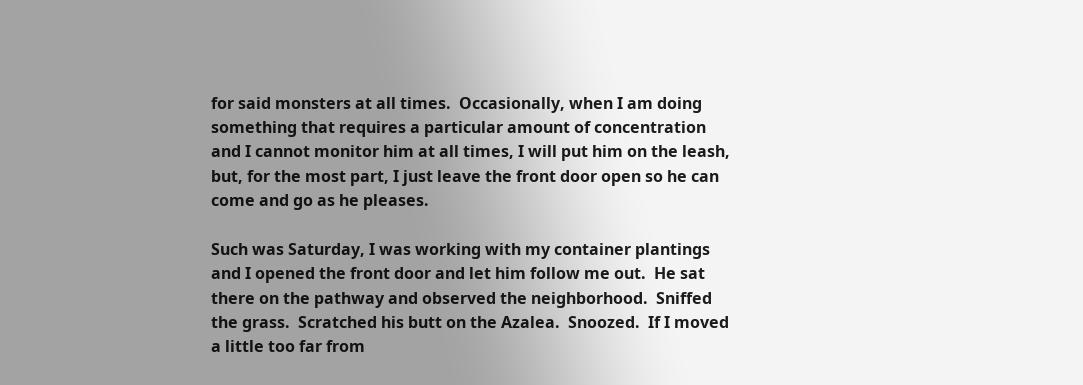for said monsters at all times.  Occasionally, when I am doing something that requires a particular amount of concentration and I cannot monitor him at all times, I will put him on the leash, but, for the most part, I just leave the front door open so he can come and go as he pleases.

Such was Saturday, I was working with my container plantings and I opened the front door and let him follow me out.  He sat there on the pathway and observed the neighborhood.  Sniffed the grass.  Scratched his butt on the Azalea.  Snoozed.  If I moved a little too far from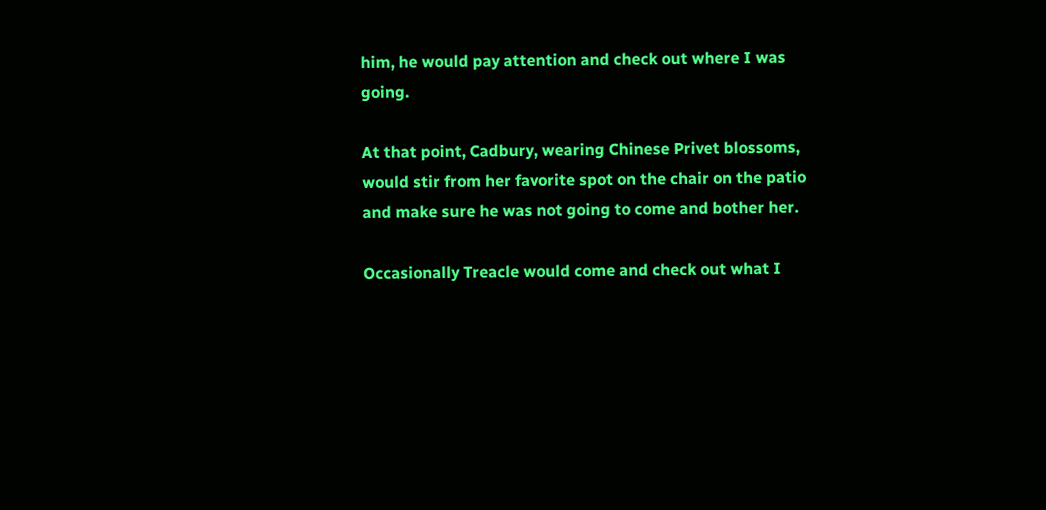him, he would pay attention and check out where I was going.

At that point, Cadbury, wearing Chinese Privet blossoms,  would stir from her favorite spot on the chair on the patio and make sure he was not going to come and bother her.

Occasionally Treacle would come and check out what I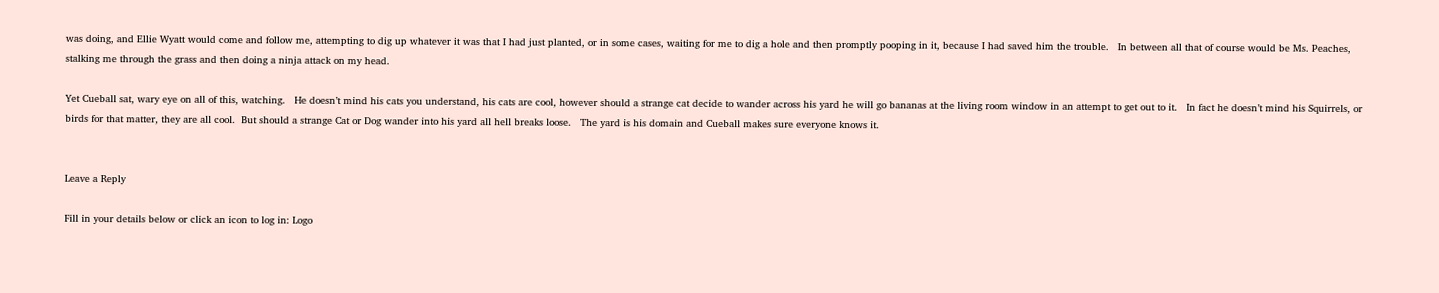was doing, and Ellie Wyatt would come and follow me, attempting to dig up whatever it was that I had just planted, or in some cases, waiting for me to dig a hole and then promptly pooping in it, because I had saved him the trouble.   In between all that of course would be Ms. Peaches, stalking me through the grass and then doing a ninja attack on my head.

Yet Cueball sat, wary eye on all of this, watching.   He doesn’t mind his cats you understand, his cats are cool, however should a strange cat decide to wander across his yard he will go bananas at the living room window in an attempt to get out to it.   In fact he doesn’t mind his Squirrels, or birds for that matter, they are all cool.  But should a strange Cat or Dog wander into his yard all hell breaks loose.   The yard is his domain and Cueball makes sure everyone knows it.


Leave a Reply

Fill in your details below or click an icon to log in: Logo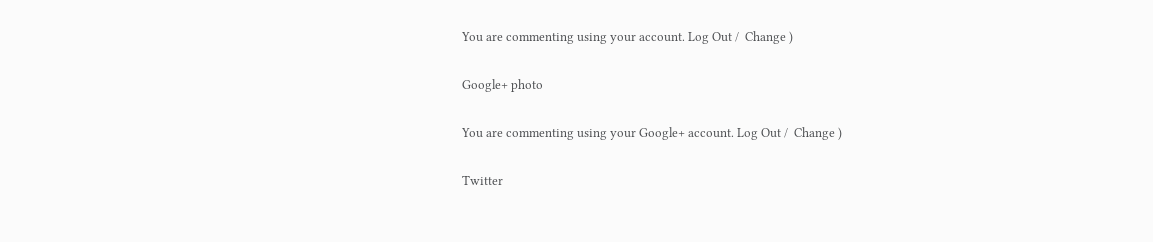You are commenting using your account. Log Out /  Change )

Google+ photo

You are commenting using your Google+ account. Log Out /  Change )

Twitter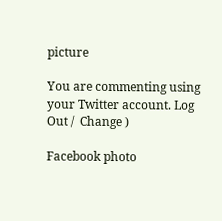picture

You are commenting using your Twitter account. Log Out /  Change )

Facebook photo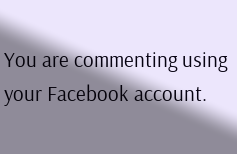You are commenting using your Facebook account.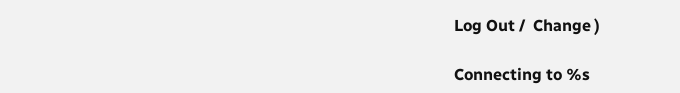Log Out /  Change )

Connecting to %s